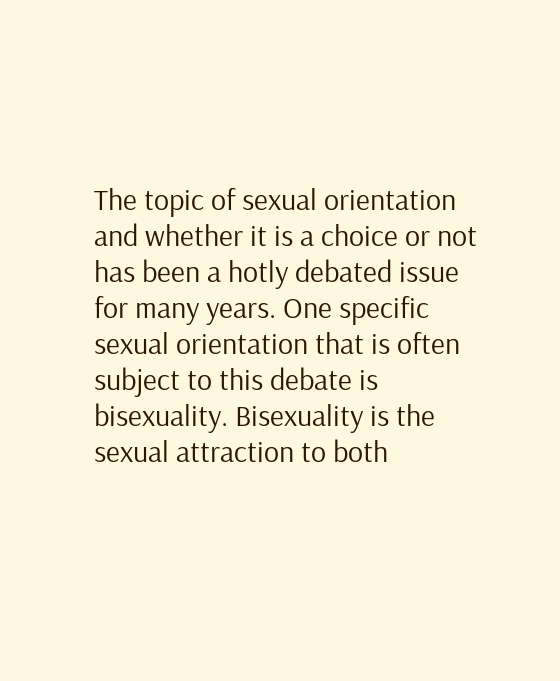The topic of sexual orientation and whether it is a choice or not has been a hotly debated issue for many years. One specific sexual orientation that is often subject to this debate is bisexuality. Bisexuality is the sexual attraction to both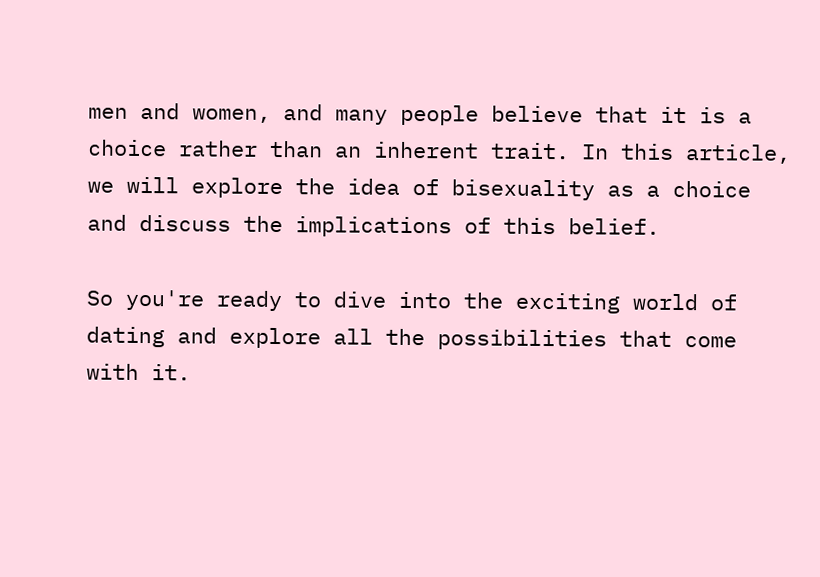men and women, and many people believe that it is a choice rather than an inherent trait. In this article, we will explore the idea of bisexuality as a choice and discuss the implications of this belief.

So you're ready to dive into the exciting world of dating and explore all the possibilities that come with it.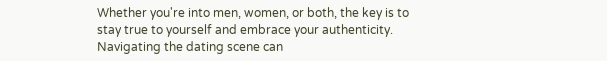Whether you're into men, women, or both, the key is to stay true to yourself and embrace your authenticity. Navigating the dating scene can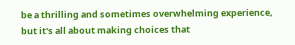be a thrilling and sometimes overwhelming experience, but it's all about making choices that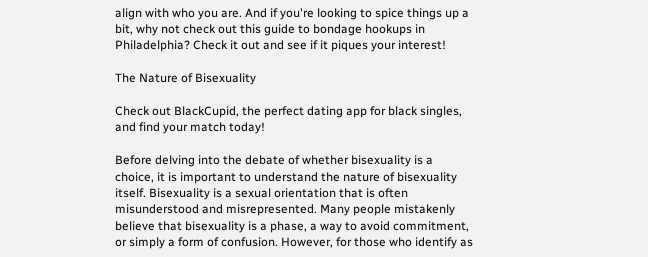align with who you are. And if you're looking to spice things up a bit, why not check out this guide to bondage hookups in Philadelphia? Check it out and see if it piques your interest!

The Nature of Bisexuality

Check out BlackCupid, the perfect dating app for black singles, and find your match today!

Before delving into the debate of whether bisexuality is a choice, it is important to understand the nature of bisexuality itself. Bisexuality is a sexual orientation that is often misunderstood and misrepresented. Many people mistakenly believe that bisexuality is a phase, a way to avoid commitment, or simply a form of confusion. However, for those who identify as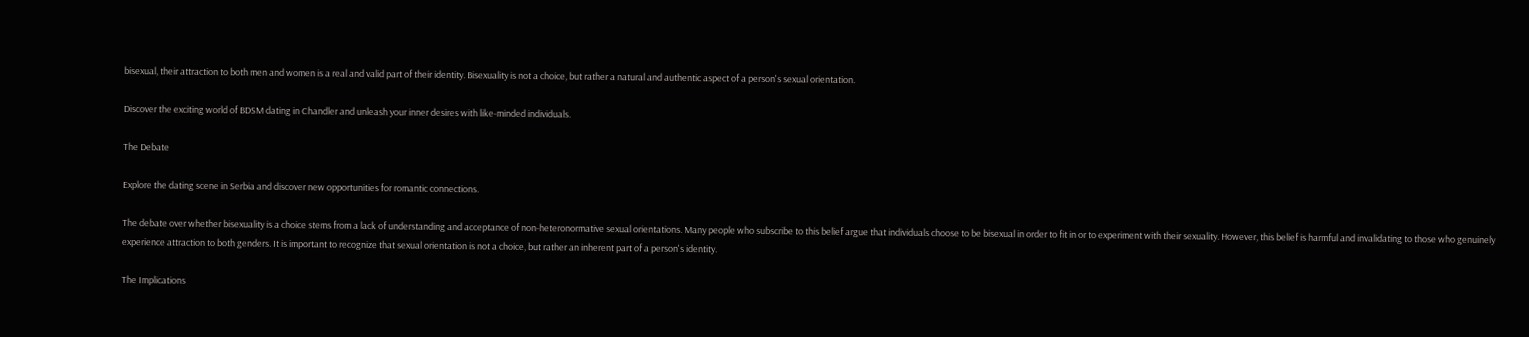bisexual, their attraction to both men and women is a real and valid part of their identity. Bisexuality is not a choice, but rather a natural and authentic aspect of a person's sexual orientation.

Discover the exciting world of BDSM dating in Chandler and unleash your inner desires with like-minded individuals.

The Debate

Explore the dating scene in Serbia and discover new opportunities for romantic connections.

The debate over whether bisexuality is a choice stems from a lack of understanding and acceptance of non-heteronormative sexual orientations. Many people who subscribe to this belief argue that individuals choose to be bisexual in order to fit in or to experiment with their sexuality. However, this belief is harmful and invalidating to those who genuinely experience attraction to both genders. It is important to recognize that sexual orientation is not a choice, but rather an inherent part of a person's identity.

The Implications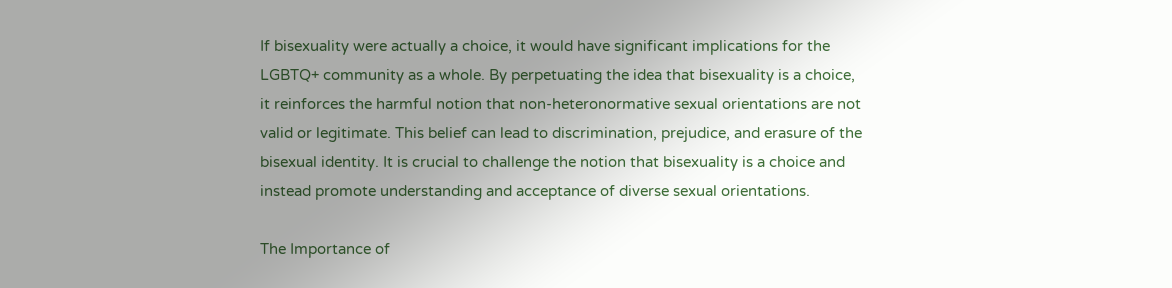If bisexuality were actually a choice, it would have significant implications for the LGBTQ+ community as a whole. By perpetuating the idea that bisexuality is a choice, it reinforces the harmful notion that non-heteronormative sexual orientations are not valid or legitimate. This belief can lead to discrimination, prejudice, and erasure of the bisexual identity. It is crucial to challenge the notion that bisexuality is a choice and instead promote understanding and acceptance of diverse sexual orientations.

The Importance of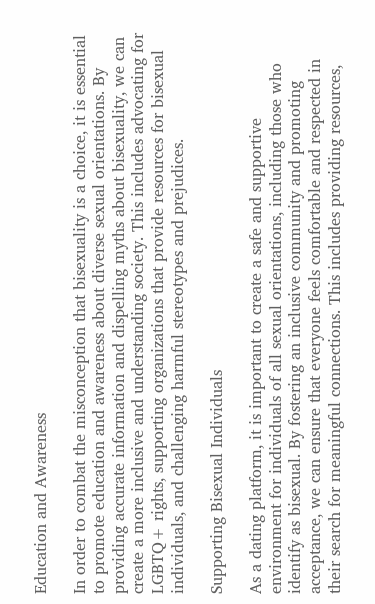Education and Awareness

In order to combat the misconception that bisexuality is a choice, it is essential to promote education and awareness about diverse sexual orientations. By providing accurate information and dispelling myths about bisexuality, we can create a more inclusive and understanding society. This includes advocating for LGBTQ+ rights, supporting organizations that provide resources for bisexual individuals, and challenging harmful stereotypes and prejudices.

Supporting Bisexual Individuals

As a dating platform, it is important to create a safe and supportive environment for individuals of all sexual orientations, including those who identify as bisexual. By fostering an inclusive community and promoting acceptance, we can ensure that everyone feels comfortable and respected in their search for meaningful connections. This includes providing resources,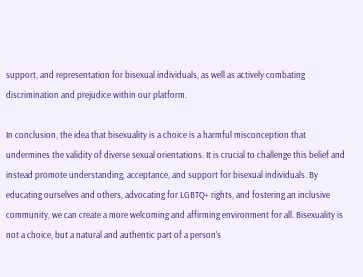support, and representation for bisexual individuals, as well as actively combating discrimination and prejudice within our platform.

In conclusion, the idea that bisexuality is a choice is a harmful misconception that undermines the validity of diverse sexual orientations. It is crucial to challenge this belief and instead promote understanding, acceptance, and support for bisexual individuals. By educating ourselves and others, advocating for LGBTQ+ rights, and fostering an inclusive community, we can create a more welcoming and affirming environment for all. Bisexuality is not a choice, but a natural and authentic part of a person's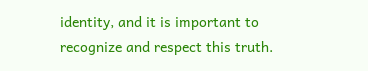identity, and it is important to recognize and respect this truth.